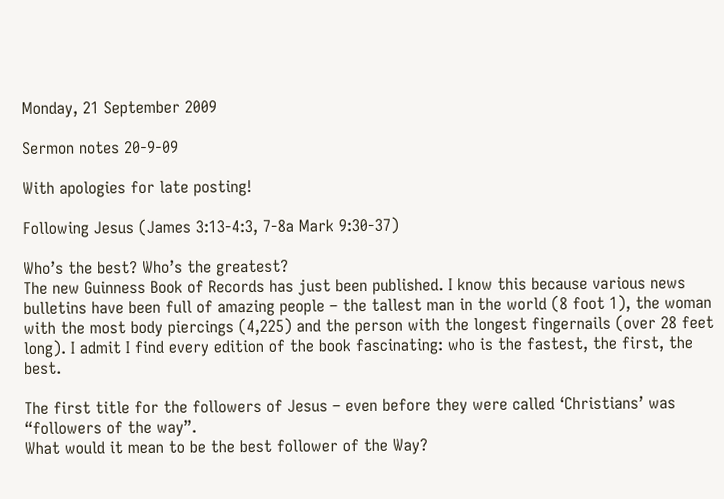Monday, 21 September 2009

Sermon notes 20-9-09

With apologies for late posting!

Following Jesus (James 3:13-4:3, 7-8a Mark 9:30-37)

Who’s the best? Who’s the greatest?
The new Guinness Book of Records has just been published. I know this because various news bulletins have been full of amazing people – the tallest man in the world (8 foot 1), the woman with the most body piercings (4,225) and the person with the longest fingernails (over 28 feet long). I admit I find every edition of the book fascinating: who is the fastest, the first, the best.

The first title for the followers of Jesus – even before they were called ‘Christians’ was “followers of the way”.
What would it mean to be the best follower of the Way?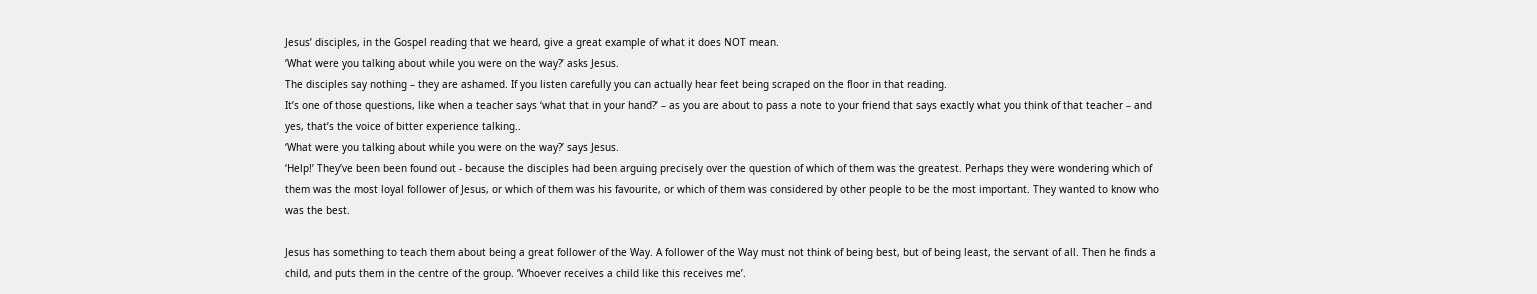Jesus’ disciples, in the Gospel reading that we heard, give a great example of what it does NOT mean.
‘What were you talking about while you were on the way?’ asks Jesus.
The disciples say nothing – they are ashamed. If you listen carefully you can actually hear feet being scraped on the floor in that reading.
It’s one of those questions, like when a teacher says ‘what that in your hand?’ – as you are about to pass a note to your friend that says exactly what you think of that teacher – and yes, that’s the voice of bitter experience talking..
‘What were you talking about while you were on the way?’ says Jesus.
‘Help!’ They’ve been been found out - because the disciples had been arguing precisely over the question of which of them was the greatest. Perhaps they were wondering which of them was the most loyal follower of Jesus, or which of them was his favourite, or which of them was considered by other people to be the most important. They wanted to know who was the best.

Jesus has something to teach them about being a great follower of the Way. A follower of the Way must not think of being best, but of being least, the servant of all. Then he finds a child, and puts them in the centre of the group. ‘Whoever receives a child like this receives me’.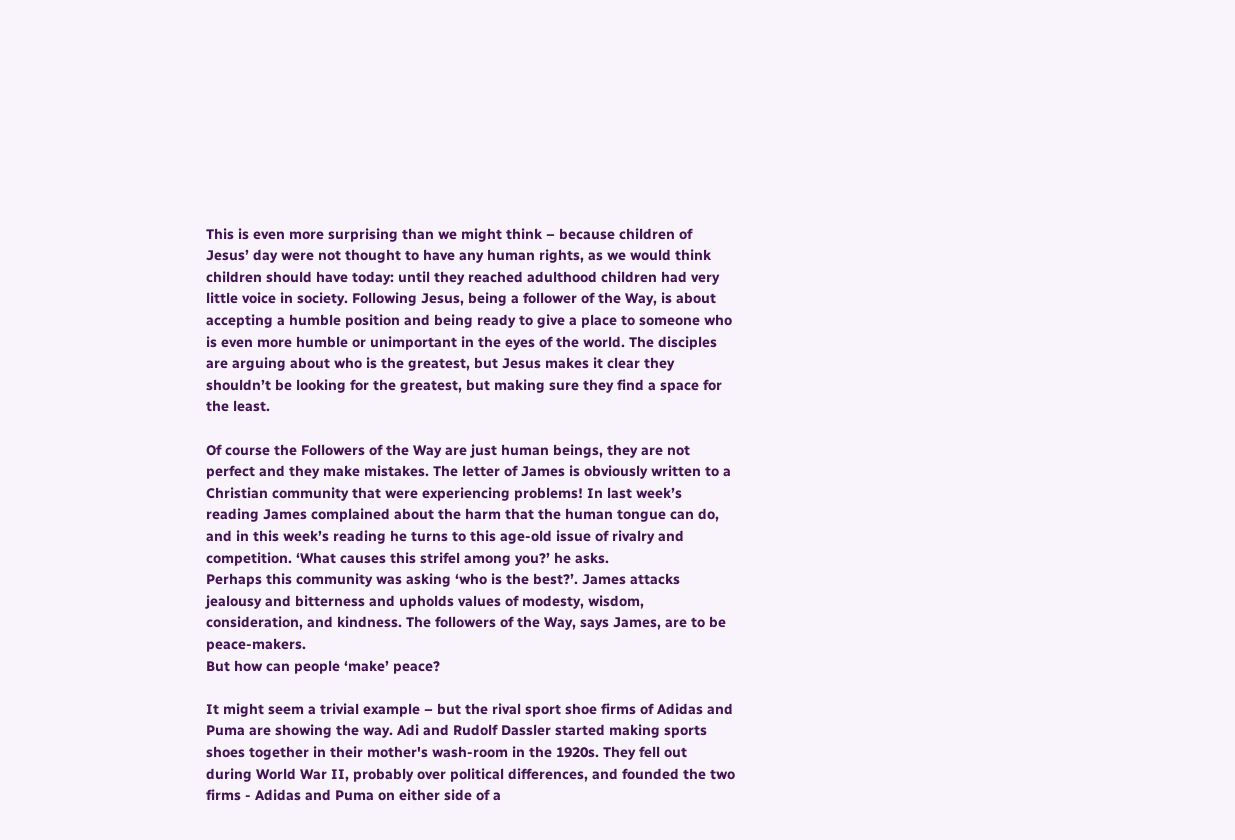This is even more surprising than we might think – because children of Jesus’ day were not thought to have any human rights, as we would think children should have today: until they reached adulthood children had very little voice in society. Following Jesus, being a follower of the Way, is about accepting a humble position and being ready to give a place to someone who is even more humble or unimportant in the eyes of the world. The disciples are arguing about who is the greatest, but Jesus makes it clear they shouldn’t be looking for the greatest, but making sure they find a space for the least.

Of course the Followers of the Way are just human beings, they are not perfect and they make mistakes. The letter of James is obviously written to a Christian community that were experiencing problems! In last week’s reading James complained about the harm that the human tongue can do, and in this week’s reading he turns to this age-old issue of rivalry and competition. ‘What causes this strifel among you?’ he asks.
Perhaps this community was asking ‘who is the best?’. James attacks jealousy and bitterness and upholds values of modesty, wisdom, consideration, and kindness. The followers of the Way, says James, are to be peace-makers.
But how can people ‘make’ peace?

It might seem a trivial example – but the rival sport shoe firms of Adidas and Puma are showing the way. Adi and Rudolf Dassler started making sports shoes together in their mother's wash-room in the 1920s. They fell out during World War II, probably over political differences, and founded the two firms - Adidas and Puma on either side of a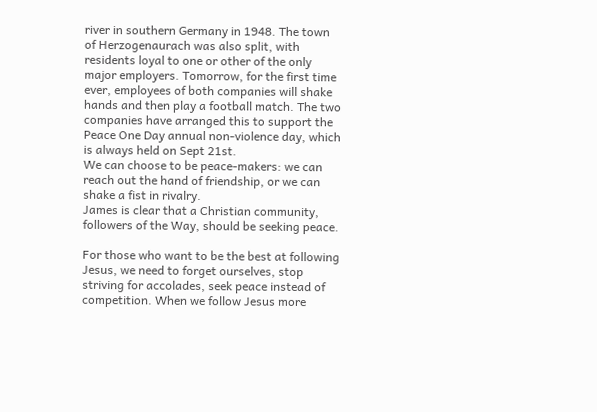river in southern Germany in 1948. The town of Herzogenaurach was also split, with residents loyal to one or other of the only major employers. Tomorrow, for the first time ever, employees of both companies will shake hands and then play a football match. The two companies have arranged this to support the Peace One Day annual non-violence day, which is always held on Sept 21st.
We can choose to be peace-makers: we can reach out the hand of friendship, or we can shake a fist in rivalry.
James is clear that a Christian community, followers of the Way, should be seeking peace.

For those who want to be the best at following Jesus, we need to forget ourselves, stop striving for accolades, seek peace instead of competition. When we follow Jesus more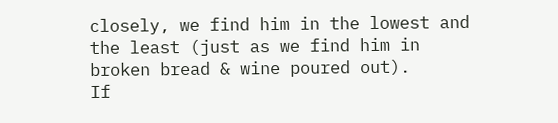closely, we find him in the lowest and the least (just as we find him in broken bread & wine poured out).
If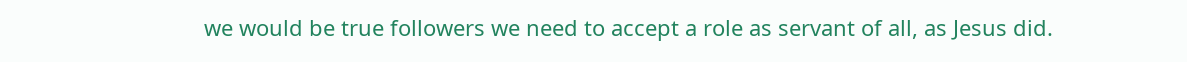we would be true followers we need to accept a role as servant of all, as Jesus did.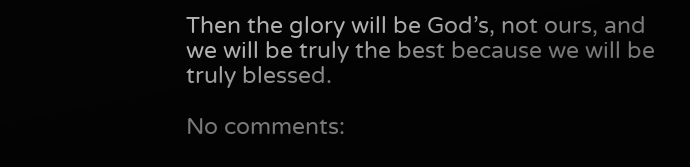Then the glory will be God’s, not ours, and we will be truly the best because we will be truly blessed.

No comments: